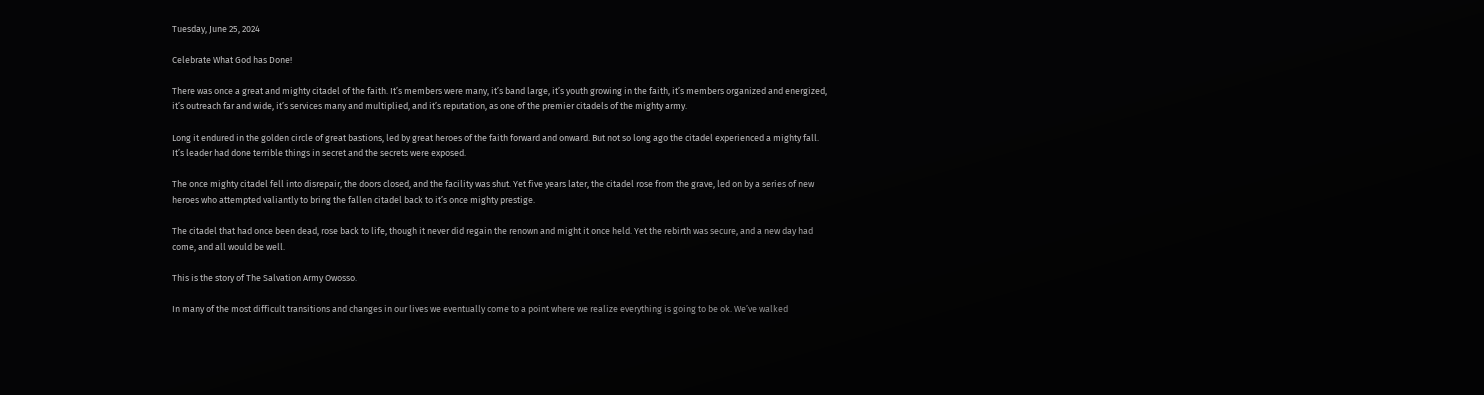Tuesday, June 25, 2024

Celebrate What God has Done!

There was once a great and mighty citadel of the faith. It’s members were many, it’s band large, it’s youth growing in the faith, it’s members organized and energized, it’s outreach far and wide, it’s services many and multiplied, and it’s reputation, as one of the premier citadels of the mighty army.

Long it endured in the golden circle of great bastions, led by great heroes of the faith forward and onward. But not so long ago the citadel experienced a mighty fall. It’s leader had done terrible things in secret and the secrets were exposed.

The once mighty citadel fell into disrepair, the doors closed, and the facility was shut. Yet five years later, the citadel rose from the grave, led on by a series of new heroes who attempted valiantly to bring the fallen citadel back to it’s once mighty prestige.

The citadel that had once been dead, rose back to life, though it never did regain the renown and might it once held. Yet the rebirth was secure, and a new day had come, and all would be well.

This is the story of The Salvation Army Owosso.

In many of the most difficult transitions and changes in our lives we eventually come to a point where we realize everything is going to be ok. We’ve walked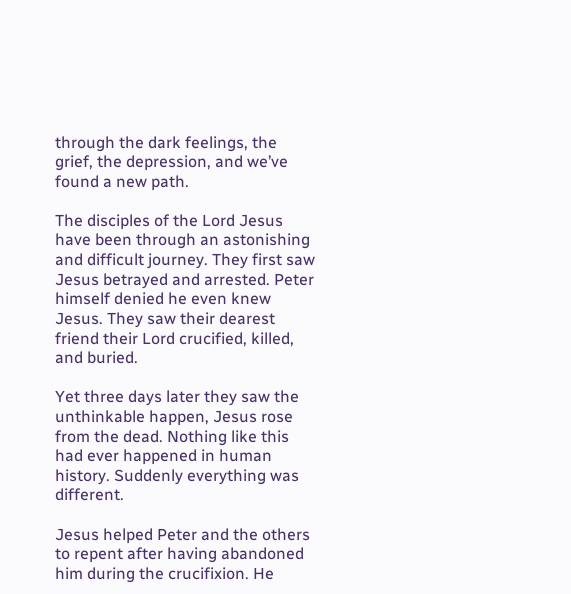through the dark feelings, the grief, the depression, and we’ve found a new path.

The disciples of the Lord Jesus have been through an astonishing and difficult journey. They first saw Jesus betrayed and arrested. Peter himself denied he even knew Jesus. They saw their dearest friend their Lord crucified, killed, and buried.

Yet three days later they saw the unthinkable happen, Jesus rose from the dead. Nothing like this had ever happened in human history. Suddenly everything was different.

Jesus helped Peter and the others to repent after having abandoned him during the crucifixion. He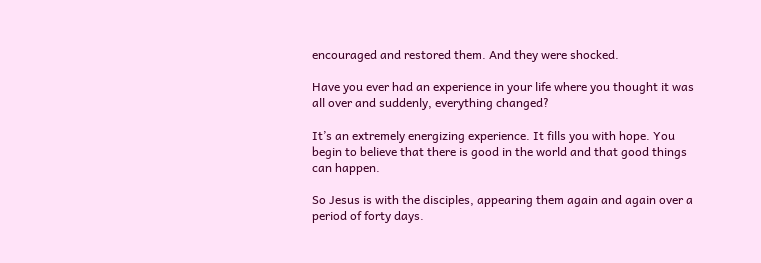encouraged and restored them. And they were shocked.

Have you ever had an experience in your life where you thought it was all over and suddenly, everything changed?

It’s an extremely energizing experience. It fills you with hope. You begin to believe that there is good in the world and that good things can happen.

So Jesus is with the disciples, appearing them again and again over a period of forty days.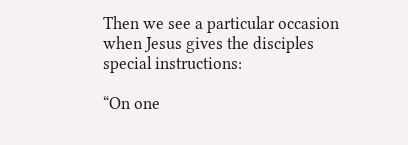Then we see a particular occasion when Jesus gives the disciples special instructions:

“On one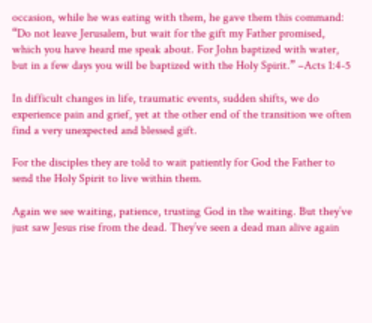occasion, while he was eating with them, he gave them this command: “Do not leave Jerusalem, but wait for the gift my Father promised, which you have heard me speak about. For John baptized with water, but in a few days you will be baptized with the Holy Spirit.” –Acts 1:4-5

In difficult changes in life, traumatic events, sudden shifts, we do experience pain and grief, yet at the other end of the transition we often find a very unexpected and blessed gift.

For the disciples they are told to wait patiently for God the Father to send the Holy Spirit to live within them.

Again we see waiting, patience, trusting God in the waiting. But they’ve just saw Jesus rise from the dead. They’ve seen a dead man alive again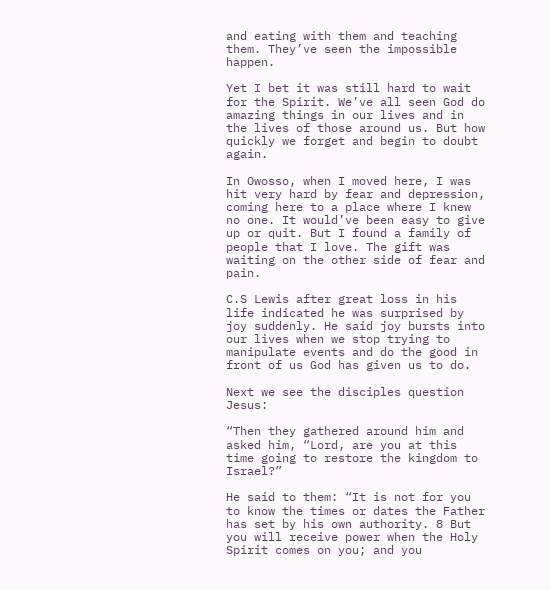and eating with them and teaching them. They’ve seen the impossible happen.

Yet I bet it was still hard to wait for the Spirit. We’ve all seen God do amazing things in our lives and in the lives of those around us. But how quickly we forget and begin to doubt again.

In Owosso, when I moved here, I was hit very hard by fear and depression, coming here to a place where I knew no one. It would’ve been easy to give up or quit. But I found a family of people that I love. The gift was waiting on the other side of fear and pain.

C.S Lewis after great loss in his life indicated he was surprised by joy suddenly. He said joy bursts into our lives when we stop trying to manipulate events and do the good in front of us God has given us to do.

Next we see the disciples question Jesus:

“Then they gathered around him and asked him, “Lord, are you at this time going to restore the kingdom to Israel?”

He said to them: “It is not for you to know the times or dates the Father has set by his own authority. 8 But you will receive power when the Holy Spirit comes on you; and you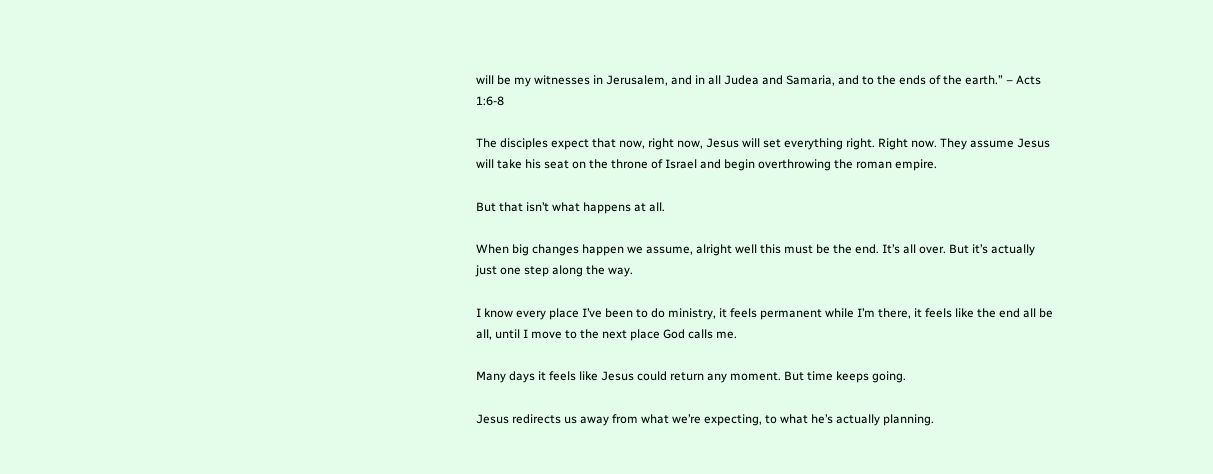will be my witnesses in Jerusalem, and in all Judea and Samaria, and to the ends of the earth.” – Acts 1:6-8

The disciples expect that now, right now, Jesus will set everything right. Right now. They assume Jesus will take his seat on the throne of Israel and begin overthrowing the roman empire.

But that isn’t what happens at all.

When big changes happen we assume, alright well this must be the end. It’s all over. But it’s actually just one step along the way.

I know every place I’ve been to do ministry, it feels permanent while I’m there, it feels like the end all be all, until I move to the next place God calls me.

Many days it feels like Jesus could return any moment. But time keeps going.

Jesus redirects us away from what we’re expecting, to what he’s actually planning.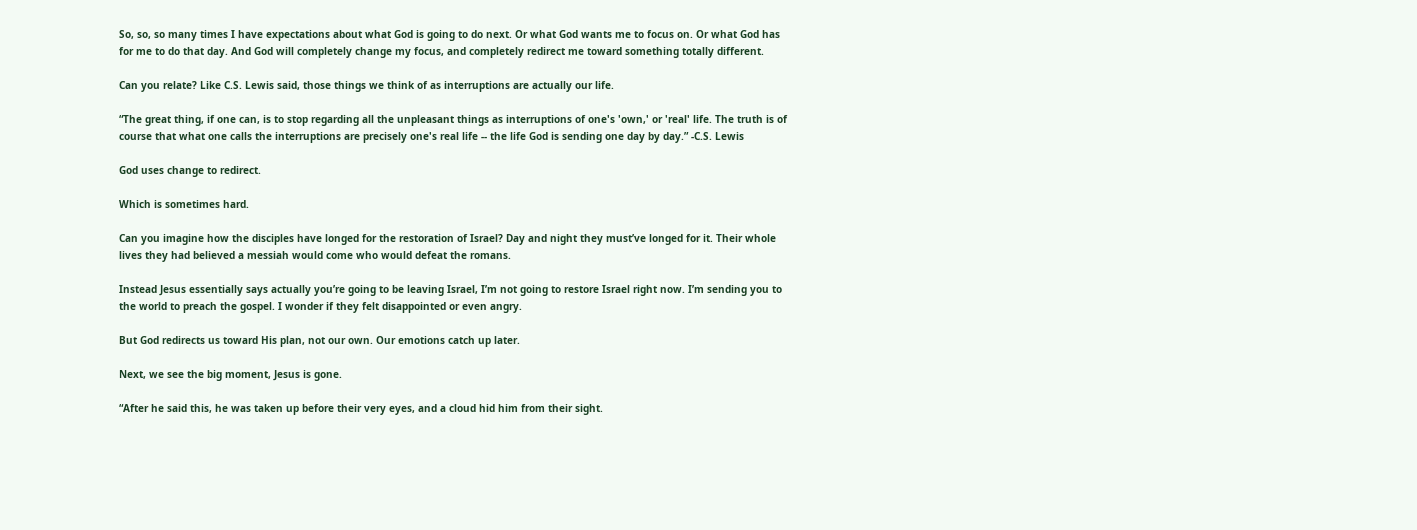So, so, so many times I have expectations about what God is going to do next. Or what God wants me to focus on. Or what God has for me to do that day. And God will completely change my focus, and completely redirect me toward something totally different.

Can you relate? Like C.S. Lewis said, those things we think of as interruptions are actually our life.

“The great thing, if one can, is to stop regarding all the unpleasant things as interruptions of one's 'own,' or 'real' life. The truth is of course that what one calls the interruptions are precisely one's real life -- the life God is sending one day by day.” -C.S. Lewis

God uses change to redirect.

Which is sometimes hard.

Can you imagine how the disciples have longed for the restoration of Israel? Day and night they must’ve longed for it. Their whole lives they had believed a messiah would come who would defeat the romans.

Instead Jesus essentially says actually you’re going to be leaving Israel, I’m not going to restore Israel right now. I’m sending you to the world to preach the gospel. I wonder if they felt disappointed or even angry.

But God redirects us toward His plan, not our own. Our emotions catch up later.

Next, we see the big moment, Jesus is gone.

“After he said this, he was taken up before their very eyes, and a cloud hid him from their sight.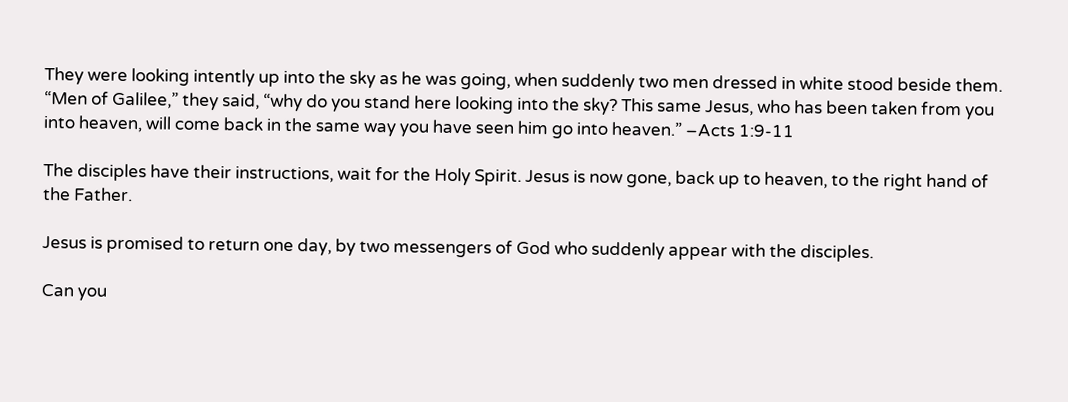They were looking intently up into the sky as he was going, when suddenly two men dressed in white stood beside them. “Men of Galilee,” they said, “why do you stand here looking into the sky? This same Jesus, who has been taken from you into heaven, will come back in the same way you have seen him go into heaven.” –Acts 1:9-11

The disciples have their instructions, wait for the Holy Spirit. Jesus is now gone, back up to heaven, to the right hand of the Father.

Jesus is promised to return one day, by two messengers of God who suddenly appear with the disciples.

Can you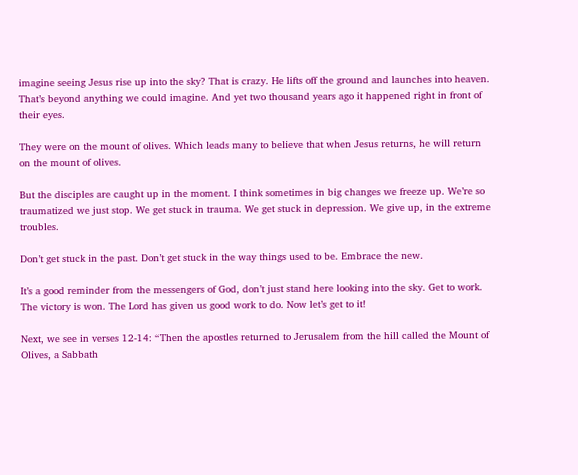imagine seeing Jesus rise up into the sky? That is crazy. He lifts off the ground and launches into heaven. That’s beyond anything we could imagine. And yet two thousand years ago it happened right in front of their eyes.

They were on the mount of olives. Which leads many to believe that when Jesus returns, he will return on the mount of olives.

But the disciples are caught up in the moment. I think sometimes in big changes we freeze up. We’re so traumatized we just stop. We get stuck in trauma. We get stuck in depression. We give up, in the extreme troubles.

Don’t get stuck in the past. Don’t get stuck in the way things used to be. Embrace the new.

It’s a good reminder from the messengers of God, don’t just stand here looking into the sky. Get to work. The victory is won. The Lord has given us good work to do. Now let’s get to it!

Next, we see in verses 12-14: “Then the apostles returned to Jerusalem from the hill called the Mount of Olives, a Sabbath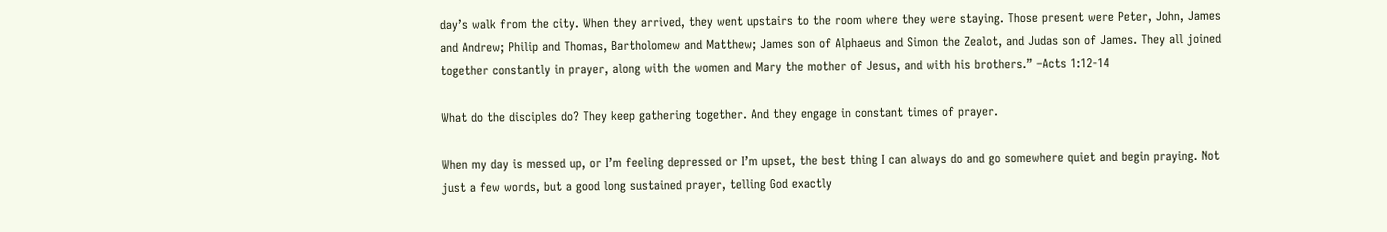day’s walk from the city. When they arrived, they went upstairs to the room where they were staying. Those present were Peter, John, James and Andrew; Philip and Thomas, Bartholomew and Matthew; James son of Alphaeus and Simon the Zealot, and Judas son of James. They all joined together constantly in prayer, along with the women and Mary the mother of Jesus, and with his brothers.” –Acts 1:12-14

What do the disciples do? They keep gathering together. And they engage in constant times of prayer.

When my day is messed up, or I’m feeling depressed or I’m upset, the best thing I can always do and go somewhere quiet and begin praying. Not just a few words, but a good long sustained prayer, telling God exactly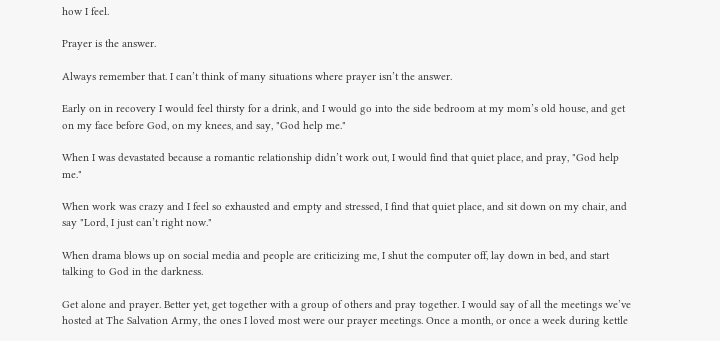how I feel.

Prayer is the answer.

Always remember that. I can’t think of many situations where prayer isn’t the answer.

Early on in recovery I would feel thirsty for a drink, and I would go into the side bedroom at my mom’s old house, and get on my face before God, on my knees, and say, "God help me."

When I was devastated because a romantic relationship didn’t work out, I would find that quiet place, and pray, "God help me."

When work was crazy and I feel so exhausted and empty and stressed, I find that quiet place, and sit down on my chair, and say "Lord, I just can’t right now."

When drama blows up on social media and people are criticizing me, I shut the computer off, lay down in bed, and start talking to God in the darkness.

Get alone and prayer. Better yet, get together with a group of others and pray together. I would say of all the meetings we’ve hosted at The Salvation Army, the ones I loved most were our prayer meetings. Once a month, or once a week during kettle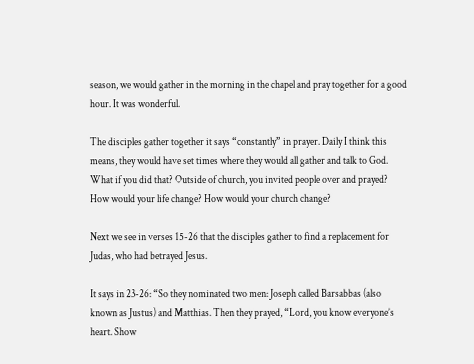season, we would gather in the morning in the chapel and pray together for a good hour. It was wonderful.

The disciples gather together it says “constantly” in prayer. Daily I think this means, they would have set times where they would all gather and talk to God. What if you did that? Outside of church, you invited people over and prayed? How would your life change? How would your church change?

Next we see in verses 15-26 that the disciples gather to find a replacement for Judas, who had betrayed Jesus.

It says in 23-26: “So they nominated two men: Joseph called Barsabbas (also known as Justus) and Matthias. Then they prayed, “Lord, you know everyone’s heart. Show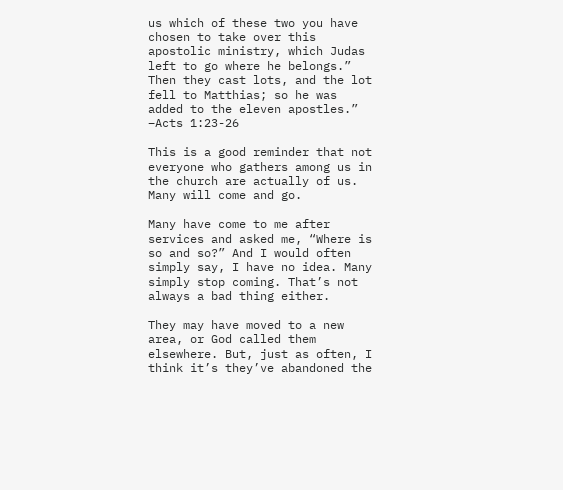us which of these two you have chosen to take over this apostolic ministry, which Judas left to go where he belongs.” Then they cast lots, and the lot fell to Matthias; so he was added to the eleven apostles.” –Acts 1:23-26

This is a good reminder that not everyone who gathers among us in the church are actually of us. Many will come and go.

Many have come to me after services and asked me, “Where is so and so?” And I would often simply say, I have no idea. Many simply stop coming. That’s not always a bad thing either.

They may have moved to a new area, or God called them elsewhere. But, just as often, I think it’s they’ve abandoned the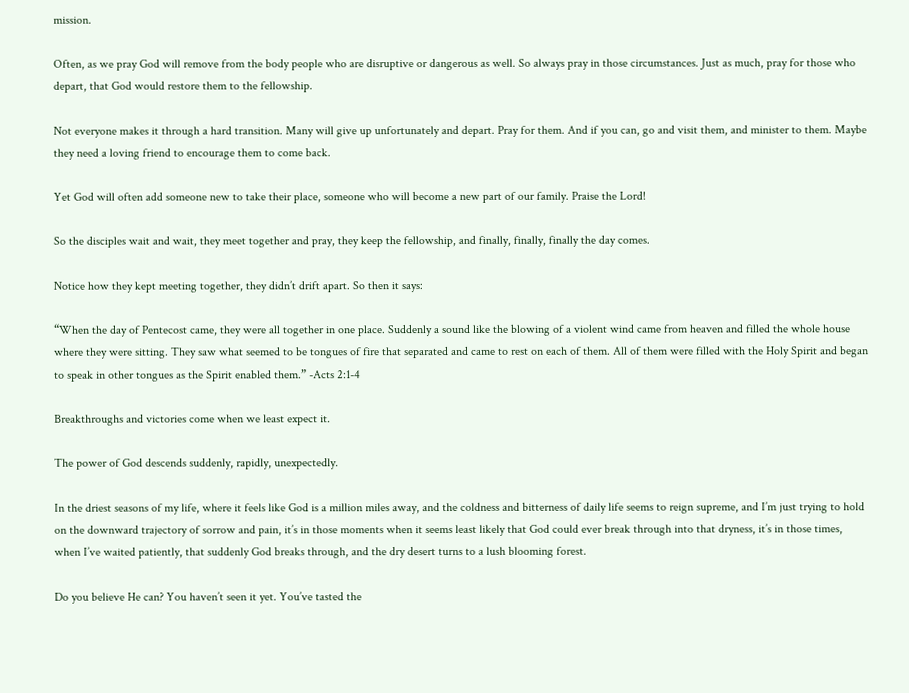mission.

Often, as we pray God will remove from the body people who are disruptive or dangerous as well. So always pray in those circumstances. Just as much, pray for those who depart, that God would restore them to the fellowship.

Not everyone makes it through a hard transition. Many will give up unfortunately and depart. Pray for them. And if you can, go and visit them, and minister to them. Maybe they need a loving friend to encourage them to come back.

Yet God will often add someone new to take their place, someone who will become a new part of our family. Praise the Lord!

So the disciples wait and wait, they meet together and pray, they keep the fellowship, and finally, finally, finally the day comes.

Notice how they kept meeting together, they didn’t drift apart. So then it says:

“When the day of Pentecost came, they were all together in one place. Suddenly a sound like the blowing of a violent wind came from heaven and filled the whole house where they were sitting. They saw what seemed to be tongues of fire that separated and came to rest on each of them. All of them were filled with the Holy Spirit and began to speak in other tongues as the Spirit enabled them.” -Acts 2:1-4

Breakthroughs and victories come when we least expect it.

The power of God descends suddenly, rapidly, unexpectedly.

In the driest seasons of my life, where it feels like God is a million miles away, and the coldness and bitterness of daily life seems to reign supreme, and I’m just trying to hold on the downward trajectory of sorrow and pain, it’s in those moments when it seems least likely that God could ever break through into that dryness, it’s in those times, when I’ve waited patiently, that suddenly God breaks through, and the dry desert turns to a lush blooming forest.

Do you believe He can? You haven’t seen it yet. You’ve tasted the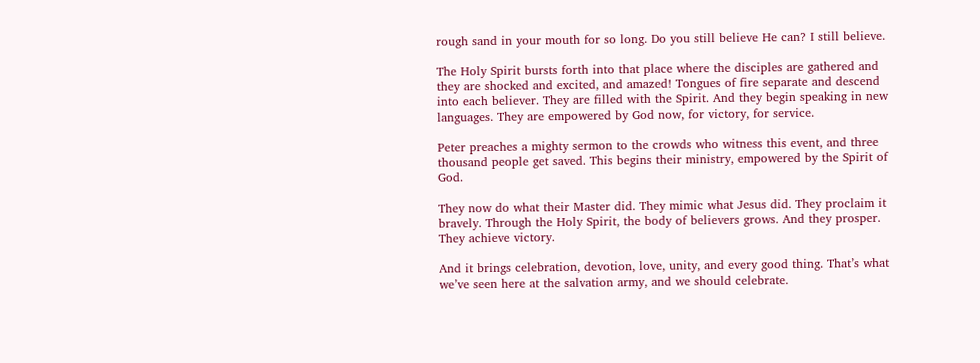rough sand in your mouth for so long. Do you still believe He can? I still believe.

The Holy Spirit bursts forth into that place where the disciples are gathered and they are shocked and excited, and amazed! Tongues of fire separate and descend into each believer. They are filled with the Spirit. And they begin speaking in new languages. They are empowered by God now, for victory, for service.

Peter preaches a mighty sermon to the crowds who witness this event, and three thousand people get saved. This begins their ministry, empowered by the Spirit of God.

They now do what their Master did. They mimic what Jesus did. They proclaim it bravely. Through the Holy Spirit, the body of believers grows. And they prosper. They achieve victory.

And it brings celebration, devotion, love, unity, and every good thing. That’s what we’ve seen here at the salvation army, and we should celebrate.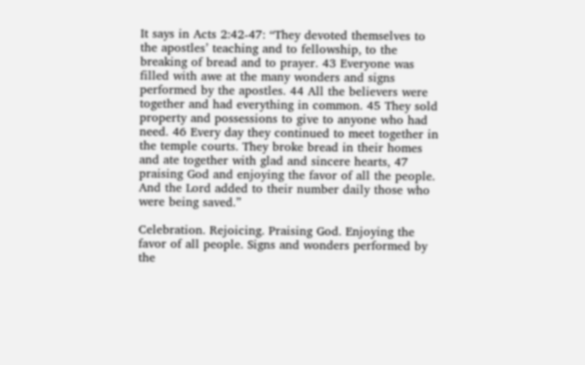It says in Acts 2:42-47: “They devoted themselves to the apostles’ teaching and to fellowship, to the breaking of bread and to prayer. 43 Everyone was filled with awe at the many wonders and signs performed by the apostles. 44 All the believers were together and had everything in common. 45 They sold property and possessions to give to anyone who had need. 46 Every day they continued to meet together in the temple courts. They broke bread in their homes and ate together with glad and sincere hearts, 47 praising God and enjoying the favor of all the people. And the Lord added to their number daily those who were being saved.”

Celebration. Rejoicing. Praising God. Enjoying the favor of all people. Signs and wonders performed by the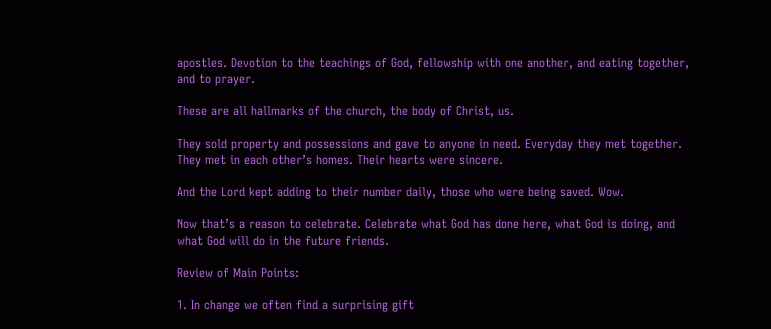apostles. Devotion to the teachings of God, fellowship with one another, and eating together, and to prayer.

These are all hallmarks of the church, the body of Christ, us.

They sold property and possessions and gave to anyone in need. Everyday they met together. They met in each other’s homes. Their hearts were sincere.

And the Lord kept adding to their number daily, those who were being saved. Wow.

Now that’s a reason to celebrate. Celebrate what God has done here, what God is doing, and what God will do in the future friends.

Review of Main Points:

1. In change we often find a surprising gift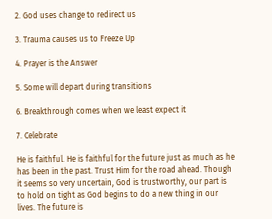2. God uses change to redirect us

3. Trauma causes us to Freeze Up

4. Prayer is the Answer

5. Some will depart during transitions

6. Breakthrough comes when we least expect it

7. Celebrate

He is faithful. He is faithful for the future just as much as he has been in the past. Trust Him for the road ahead. Though it seems so very uncertain, God is trustworthy, our part is to hold on tight as God begins to do a new thing in our lives. The future is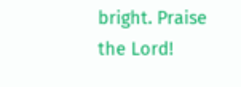bright. Praise the Lord!